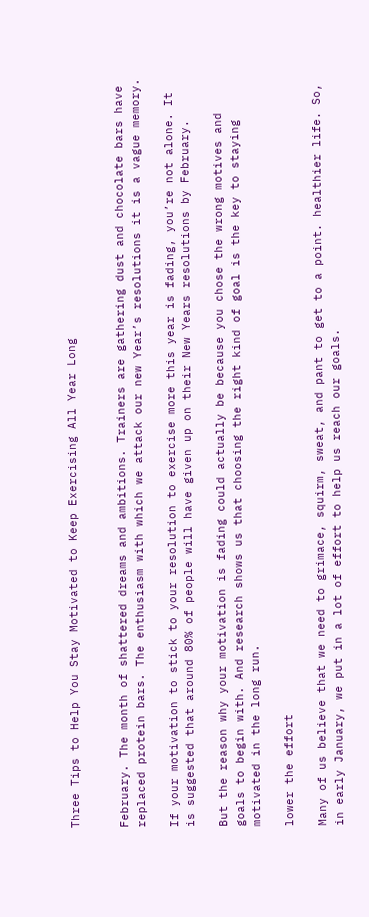Three Tips to Help You Stay Motivated to Keep Exercising All Year Long


February. The month of shattered dreams and ambitions. Trainers are gathering dust and chocolate bars have replaced protein bars. The enthusiasm with which we attack our new Year’s resolutions it is a vague memory.

If your motivation to stick to your resolution to exercise more this year is fading, you’re not alone. It is suggested that around 80% of people will have given up on their New Years resolutions by February.

But the reason why your motivation is fading could actually be because you chose the wrong motives and goals to begin with. And research shows us that choosing the right kind of goal is the key to staying motivated in the long run.

lower the effort

Many of us believe that we need to grimace, squirm, sweat, and pant to get to a point. healthier life. So, in early January, we put in a lot of effort to help us reach our goals.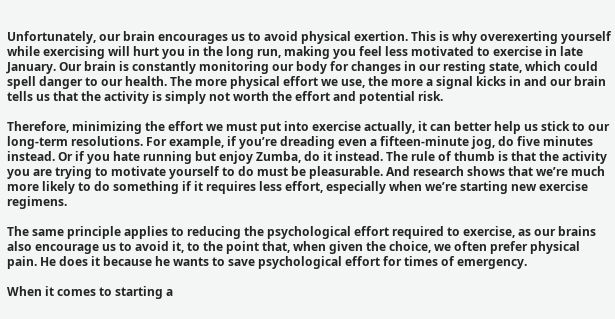Unfortunately, our brain encourages us to avoid physical exertion. This is why overexerting yourself while exercising will hurt you in the long run, making you feel less motivated to exercise in late January. Our brain is constantly monitoring our body for changes in our resting state, which could spell danger to our health. The more physical effort we use, the more a signal kicks in and our brain tells us that the activity is simply not worth the effort and potential risk.

Therefore, minimizing the effort we must put into exercise actually, it can better help us stick to our long-term resolutions. For example, if you’re dreading even a fifteen-minute jog, do five minutes instead. Or if you hate running but enjoy Zumba, do it instead. The rule of thumb is that the activity you are trying to motivate yourself to do must be pleasurable. And research shows that we’re much more likely to do something if it requires less effort, especially when we’re starting new exercise regimens.

The same principle applies to reducing the psychological effort required to exercise, as our brains also encourage us to avoid it, to the point that, when given the choice, we often prefer physical pain. He does it because he wants to save psychological effort for times of emergency.

When it comes to starting a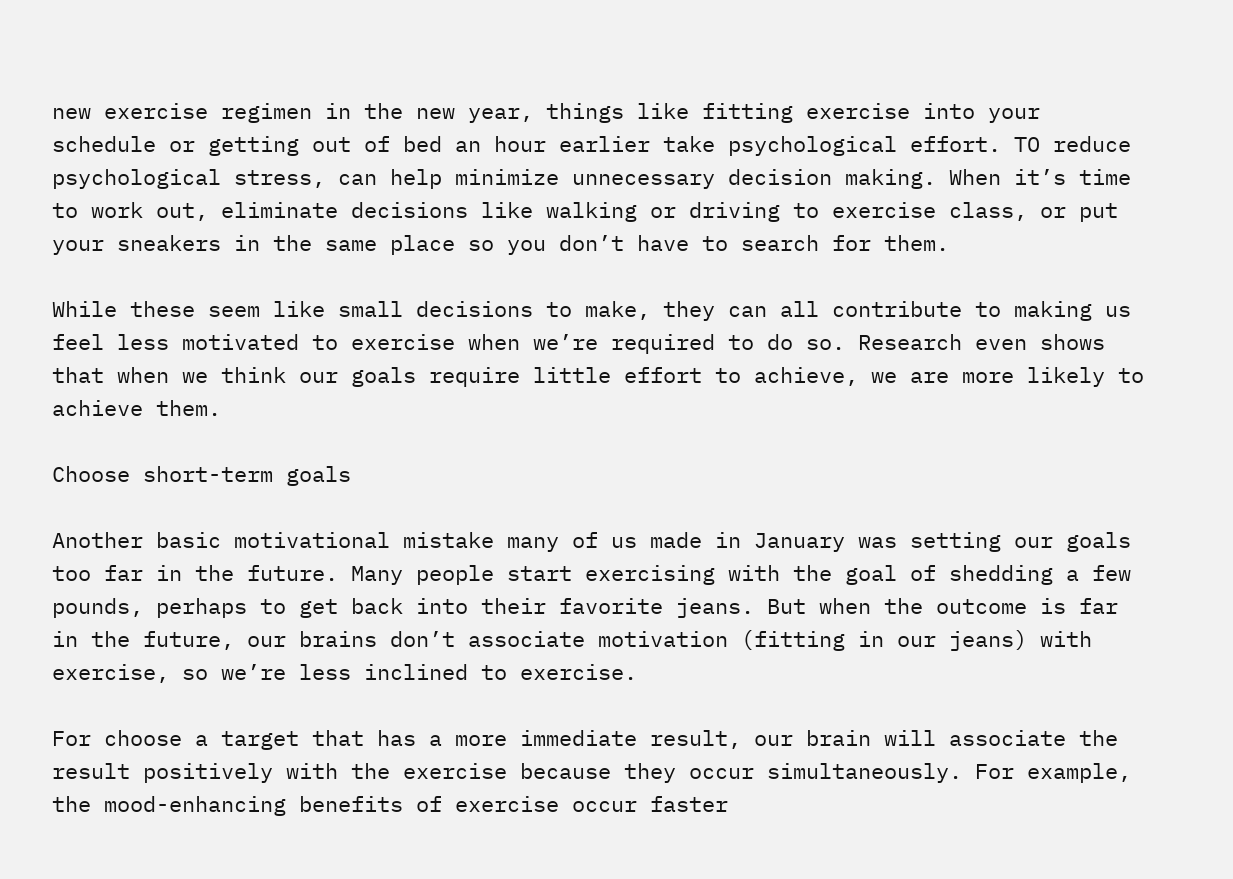new exercise regimen in the new year, things like fitting exercise into your schedule or getting out of bed an hour earlier take psychological effort. TO reduce psychological stress, can help minimize unnecessary decision making. When it’s time to work out, eliminate decisions like walking or driving to exercise class, or put your sneakers in the same place so you don’t have to search for them.

While these seem like small decisions to make, they can all contribute to making us feel less motivated to exercise when we’re required to do so. Research even shows that when we think our goals require little effort to achieve, we are more likely to achieve them.

Choose short-term goals

Another basic motivational mistake many of us made in January was setting our goals too far in the future. Many people start exercising with the goal of shedding a few pounds, perhaps to get back into their favorite jeans. But when the outcome is far in the future, our brains don’t associate motivation (fitting in our jeans) with exercise, so we’re less inclined to exercise.

For choose a target that has a more immediate result, our brain will associate the result positively with the exercise because they occur simultaneously. For example, the mood-enhancing benefits of exercise occur faster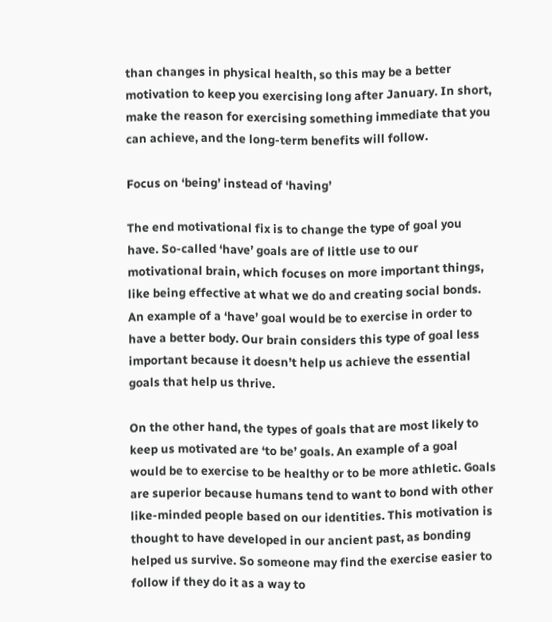than changes in physical health, so this may be a better motivation to keep you exercising long after January. In short, make the reason for exercising something immediate that you can achieve, and the long-term benefits will follow.

Focus on ‘being’ instead of ‘having’

The end motivational fix is to change the type of goal you have. So-called ‘have’ goals are of little use to our motivational brain, which focuses on more important things, like being effective at what we do and creating social bonds. An example of a ‘have’ goal would be to exercise in order to have a better body. Our brain considers this type of goal less important because it doesn’t help us achieve the essential goals that help us thrive.

On the other hand, the types of goals that are most likely to keep us motivated are ‘to be’ goals. An example of a goal would be to exercise to be healthy or to be more athletic. Goals are superior because humans tend to want to bond with other like-minded people based on our identities. This motivation is thought to have developed in our ancient past, as bonding helped us survive. So someone may find the exercise easier to follow if they do it as a way to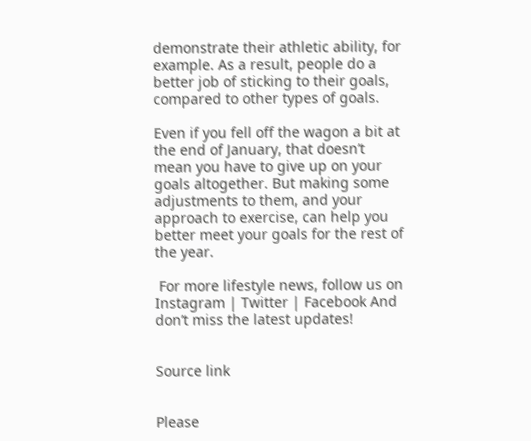demonstrate their athletic ability, for example. As a result, people do a better job of sticking to their goals, compared to other types of goals.

Even if you fell off the wagon a bit at the end of January, that doesn’t mean you have to give up on your goals altogether. But making some adjustments to them, and your approach to exercise, can help you better meet your goals for the rest of the year.

 For more lifestyle news, follow us on Instagram | Twitter | Facebook And don’t miss the latest updates!


Source link


Please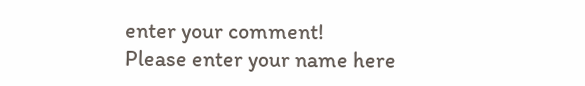enter your comment!
Please enter your name here